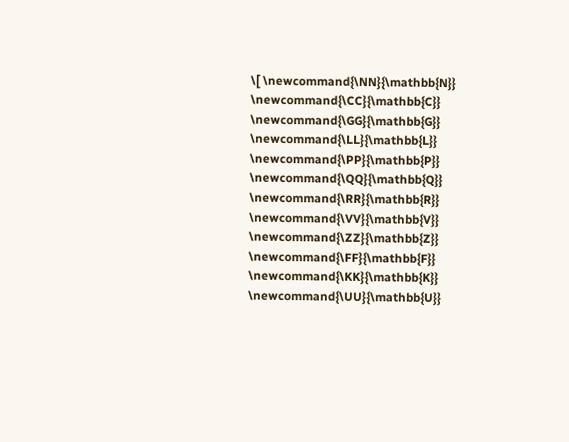\[ \newcommand{\NN}{\mathbb{N}} \newcommand{\CC}{\mathbb{C}} \newcommand{\GG}{\mathbb{G}} \newcommand{\LL}{\mathbb{L}} \newcommand{\PP}{\mathbb{P}} \newcommand{\QQ}{\mathbb{Q}} \newcommand{\RR}{\mathbb{R}} \newcommand{\VV}{\mathbb{V}} \newcommand{\ZZ}{\mathbb{Z}} \newcommand{\FF}{\mathbb{F}} \newcommand{\KK}{\mathbb{K}} \newcommand{\UU}{\mathbb{U}}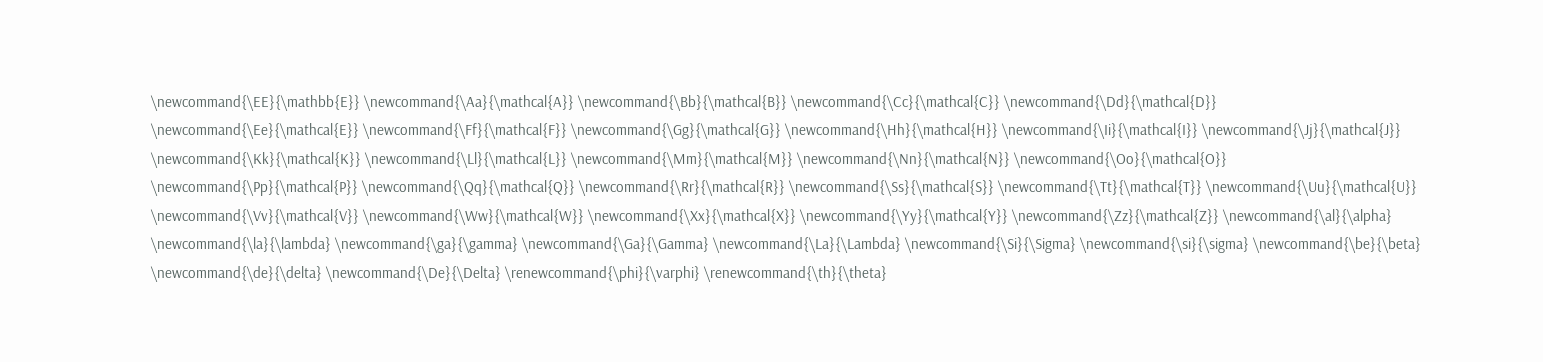\newcommand{\EE}{\mathbb{E}} \newcommand{\Aa}{\mathcal{A}} \newcommand{\Bb}{\mathcal{B}} \newcommand{\Cc}{\mathcal{C}} \newcommand{\Dd}{\mathcal{D}} \newcommand{\Ee}{\mathcal{E}} \newcommand{\Ff}{\mathcal{F}} \newcommand{\Gg}{\mathcal{G}} \newcommand{\Hh}{\mathcal{H}} \newcommand{\Ii}{\mathcal{I}} \newcommand{\Jj}{\mathcal{J}} \newcommand{\Kk}{\mathcal{K}} \newcommand{\Ll}{\mathcal{L}} \newcommand{\Mm}{\mathcal{M}} \newcommand{\Nn}{\mathcal{N}} \newcommand{\Oo}{\mathcal{O}} \newcommand{\Pp}{\mathcal{P}} \newcommand{\Qq}{\mathcal{Q}} \newcommand{\Rr}{\mathcal{R}} \newcommand{\Ss}{\mathcal{S}} \newcommand{\Tt}{\mathcal{T}} \newcommand{\Uu}{\mathcal{U}} \newcommand{\Vv}{\mathcal{V}} \newcommand{\Ww}{\mathcal{W}} \newcommand{\Xx}{\mathcal{X}} \newcommand{\Yy}{\mathcal{Y}} \newcommand{\Zz}{\mathcal{Z}} \newcommand{\al}{\alpha} \newcommand{\la}{\lambda} \newcommand{\ga}{\gamma} \newcommand{\Ga}{\Gamma} \newcommand{\La}{\Lambda} \newcommand{\Si}{\Sigma} \newcommand{\si}{\sigma} \newcommand{\be}{\beta} \newcommand{\de}{\delta} \newcommand{\De}{\Delta} \renewcommand{\phi}{\varphi} \renewcommand{\th}{\theta}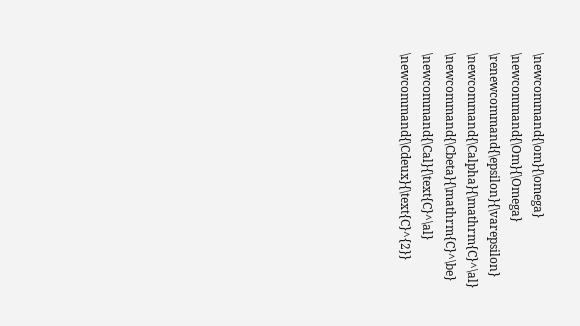\newcommand{\om}{\omega} \newcommand{\Om}{\Omega} \renewcommand{\epsilon}{\varepsilon} \newcommand{\Calpha}{\mathrm{C}^\al} \newcommand{\Cbeta}{\mathrm{C}^\be} \newcommand{\Cal}{\text{C}^\al} \newcommand{\Cdeux}{\text{C}^{2}}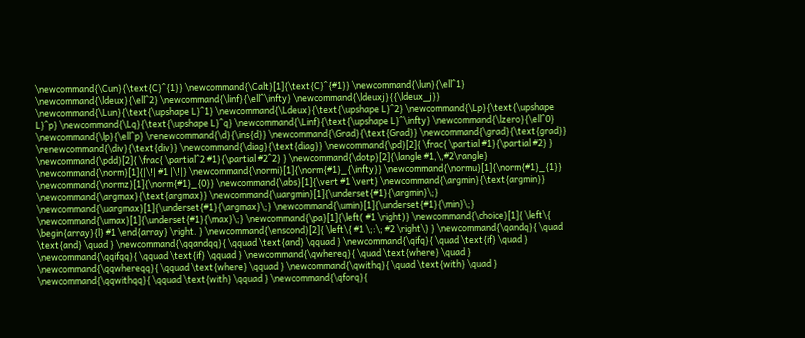\newcommand{\Cun}{\text{C}^{1}} \newcommand{\Calt}[1]{\text{C}^{#1}} \newcommand{\lun}{\ell^1} \newcommand{\ldeux}{\ell^2} \newcommand{\linf}{\ell^\infty} \newcommand{\ldeuxj}{{\ldeux_j}} \newcommand{\Lun}{\text{\upshape L}^1} \newcommand{\Ldeux}{\text{\upshape L}^2} \newcommand{\Lp}{\text{\upshape L}^p} \newcommand{\Lq}{\text{\upshape L}^q} \newcommand{\Linf}{\text{\upshape L}^\infty} \newcommand{\lzero}{\ell^0} \newcommand{\lp}{\ell^p} \renewcommand{\d}{\ins{d}} \newcommand{\Grad}{\text{Grad}} \newcommand{\grad}{\text{grad}} \renewcommand{\div}{\text{div}} \newcommand{\diag}{\text{diag}} \newcommand{\pd}[2]{ \frac{ \partial #1}{\partial #2} } \newcommand{\pdd}[2]{ \frac{ \partial^2 #1}{\partial #2^2} } \newcommand{\dotp}[2]{\langle #1,\,#2\rangle} \newcommand{\norm}[1]{|\!| #1 |\!|} \newcommand{\normi}[1]{\norm{#1}_{\infty}} \newcommand{\normu}[1]{\norm{#1}_{1}} \newcommand{\normz}[1]{\norm{#1}_{0}} \newcommand{\abs}[1]{\vert #1 \vert} \newcommand{\argmin}{\text{argmin}} \newcommand{\argmax}{\text{argmax}} \newcommand{\uargmin}[1]{\underset{#1}{\argmin}\;} \newcommand{\uargmax}[1]{\underset{#1}{\argmax}\;} \newcommand{\umin}[1]{\underset{#1}{\min}\;} \newcommand{\umax}[1]{\underset{#1}{\max}\;} \newcommand{\pa}[1]{\left( #1 \right)} \newcommand{\choice}[1]{ \left\{ \begin{array}{l} #1 \end{array} \right. } \newcommand{\enscond}[2]{ \left\{ #1 \;:\; #2 \right\} } \newcommand{\qandq}{ \quad \text{and} \quad } \newcommand{\qqandqq}{ \qquad \text{and} \qquad } \newcommand{\qifq}{ \quad \text{if} \quad } \newcommand{\qqifqq}{ \qquad \text{if} \qquad } \newcommand{\qwhereq}{ \quad \text{where} \quad } \newcommand{\qqwhereqq}{ \qquad \text{where} \qquad } \newcommand{\qwithq}{ \quad \text{with} \quad } \newcommand{\qqwithqq}{ \qquad \text{with} \qquad } \newcommand{\qforq}{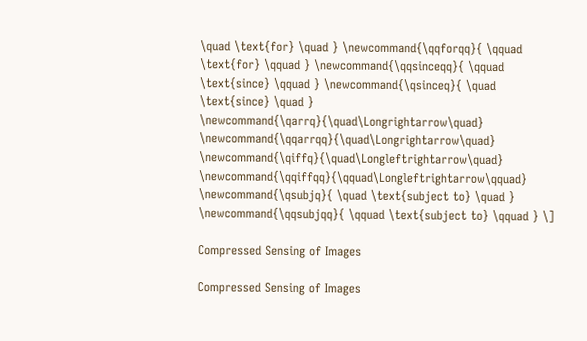\quad \text{for} \quad } \newcommand{\qqforqq}{ \qquad \text{for} \qquad } \newcommand{\qqsinceqq}{ \qquad \text{since} \qquad } \newcommand{\qsinceq}{ \quad \text{since} \quad } \newcommand{\qarrq}{\quad\Longrightarrow\quad} \newcommand{\qqarrqq}{\quad\Longrightarrow\quad} \newcommand{\qiffq}{\quad\Longleftrightarrow\quad} \newcommand{\qqiffqq}{\qquad\Longleftrightarrow\qquad} \newcommand{\qsubjq}{ \quad \text{subject to} \quad } \newcommand{\qqsubjqq}{ \qquad \text{subject to} \qquad } \]

Compressed Sensing of Images

Compressed Sensing of Images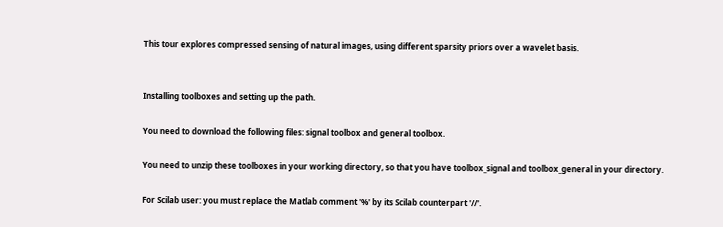This tour explores compressed sensing of natural images, using different sparsity priors over a wavelet basis.


Installing toolboxes and setting up the path.

You need to download the following files: signal toolbox and general toolbox.

You need to unzip these toolboxes in your working directory, so that you have toolbox_signal and toolbox_general in your directory.

For Scilab user: you must replace the Matlab comment '%' by its Scilab counterpart '//'.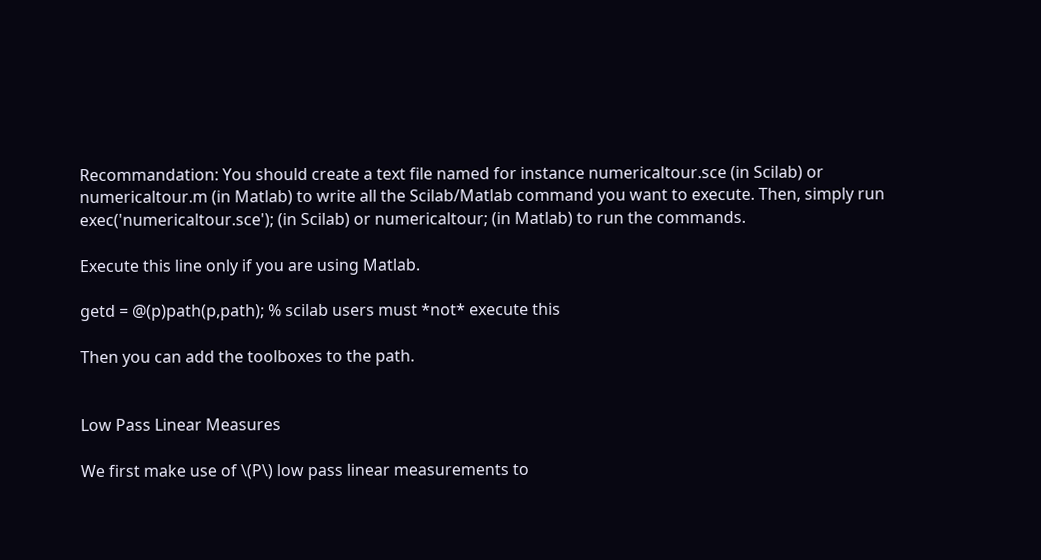Recommandation: You should create a text file named for instance numericaltour.sce (in Scilab) or numericaltour.m (in Matlab) to write all the Scilab/Matlab command you want to execute. Then, simply run exec('numericaltour.sce'); (in Scilab) or numericaltour; (in Matlab) to run the commands.

Execute this line only if you are using Matlab.

getd = @(p)path(p,path); % scilab users must *not* execute this

Then you can add the toolboxes to the path.


Low Pass Linear Measures

We first make use of \(P\) low pass linear measurements to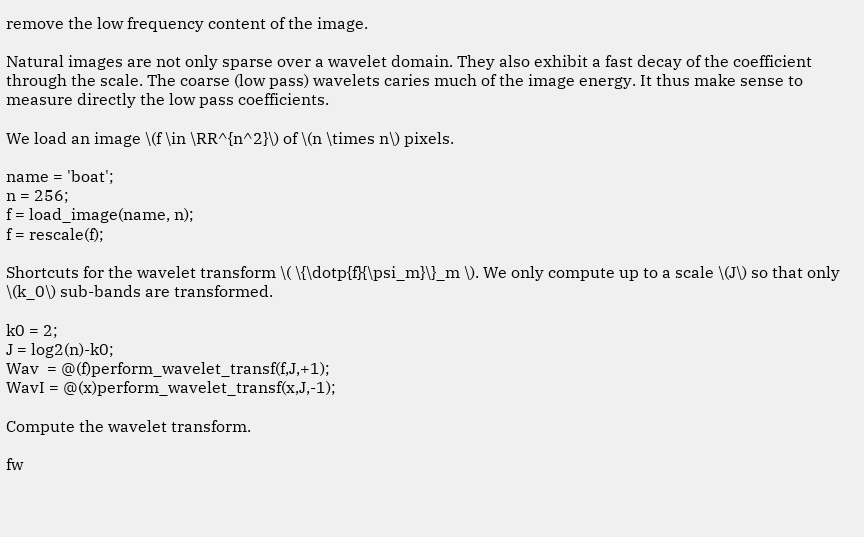remove the low frequency content of the image.

Natural images are not only sparse over a wavelet domain. They also exhibit a fast decay of the coefficient through the scale. The coarse (low pass) wavelets caries much of the image energy. It thus make sense to measure directly the low pass coefficients.

We load an image \(f \in \RR^{n^2}\) of \(n \times n\) pixels.

name = 'boat';
n = 256;
f = load_image(name, n);
f = rescale(f);

Shortcuts for the wavelet transform \( \{\dotp{f}{\psi_m}\}_m \). We only compute up to a scale \(J\) so that only \(k_0\) sub-bands are transformed.

k0 = 2;
J = log2(n)-k0;
Wav  = @(f)perform_wavelet_transf(f,J,+1);
WavI = @(x)perform_wavelet_transf(x,J,-1);

Compute the wavelet transform.

fw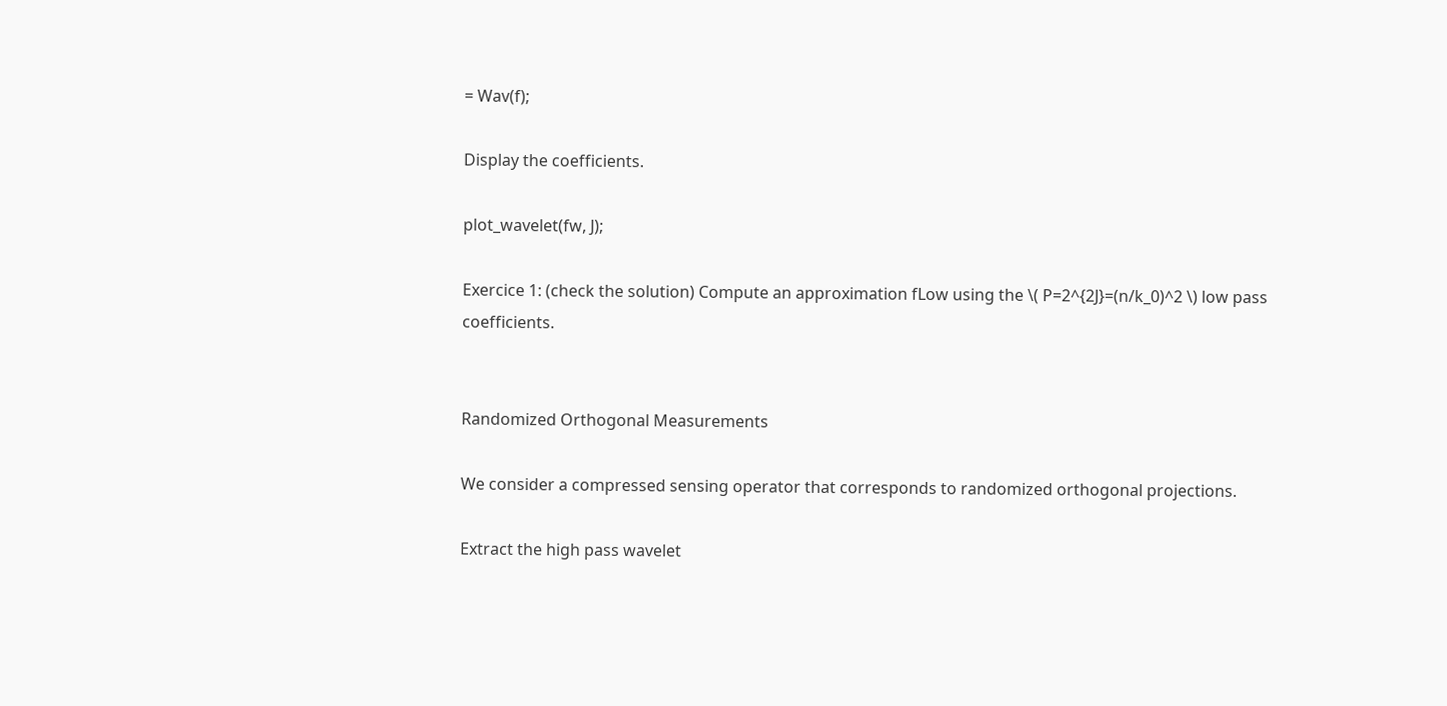= Wav(f);

Display the coefficients.

plot_wavelet(fw, J);

Exercice 1: (check the solution) Compute an approximation fLow using the \( P=2^{2J}=(n/k_0)^2 \) low pass coefficients.


Randomized Orthogonal Measurements

We consider a compressed sensing operator that corresponds to randomized orthogonal projections.

Extract the high pass wavelet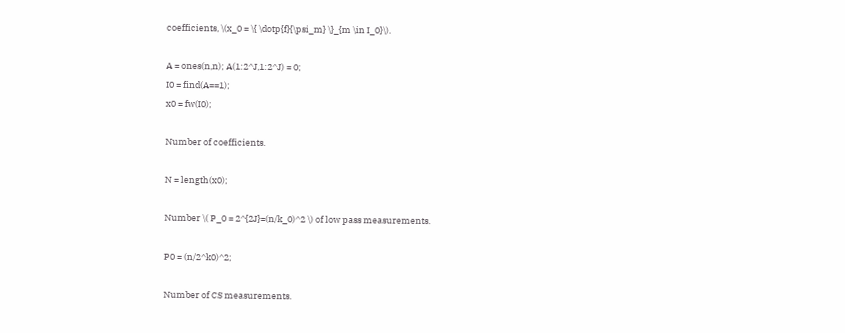coefficients, \(x_0 = \{ \dotp{f}{\psi_m} \}_{m \in I_0}\).

A = ones(n,n); A(1:2^J,1:2^J) = 0;
I0 = find(A==1);
x0 = fw(I0);

Number of coefficients.

N = length(x0);

Number \( P_0 = 2^{2J}=(n/k_0)^2 \) of low pass measurements.

P0 = (n/2^k0)^2;

Number of CS measurements.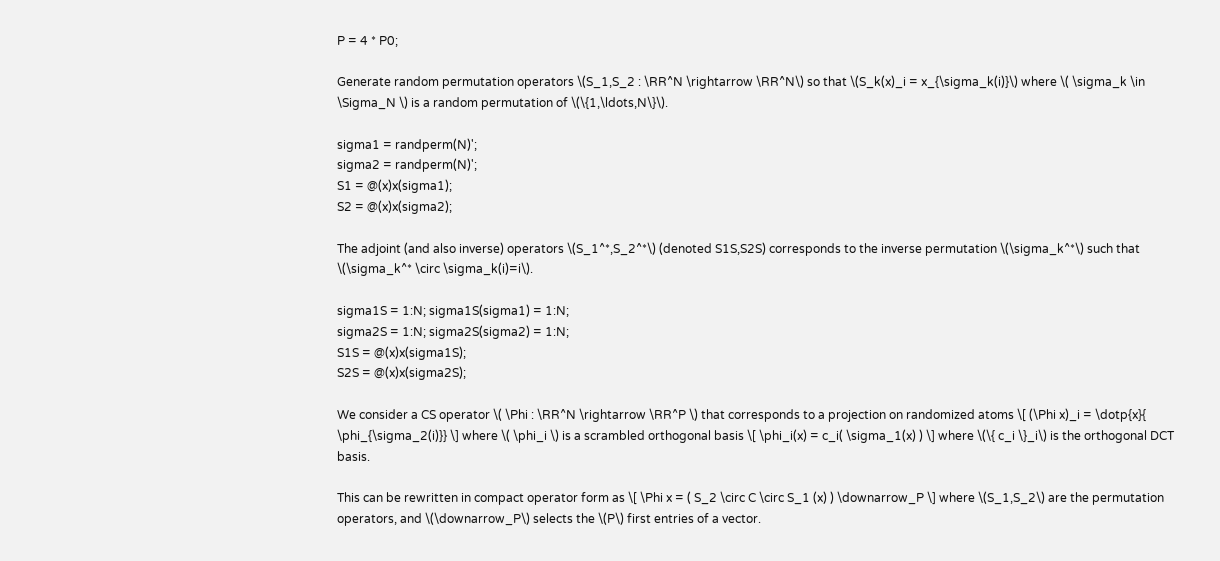P = 4 * P0;

Generate random permutation operators \(S_1,S_2 : \RR^N \rightarrow \RR^N\) so that \(S_k(x)_i = x_{\sigma_k(i)}\) where \( \sigma_k \in \Sigma_N \) is a random permutation of \(\{1,\ldots,N\}\).

sigma1 = randperm(N)';
sigma2 = randperm(N)';
S1 = @(x)x(sigma1);
S2 = @(x)x(sigma2);

The adjoint (and also inverse) operators \(S_1^*,S_2^*\) (denoted S1S,S2S) corresponds to the inverse permutation \(\sigma_k^*\) such that \(\sigma_k^* \circ \sigma_k(i)=i\).

sigma1S = 1:N; sigma1S(sigma1) = 1:N;
sigma2S = 1:N; sigma2S(sigma2) = 1:N;
S1S = @(x)x(sigma1S);
S2S = @(x)x(sigma2S);

We consider a CS operator \( \Phi : \RR^N \rightarrow \RR^P \) that corresponds to a projection on randomized atoms \[ (\Phi x)_i = \dotp{x}{ \phi_{\sigma_2(i)}} \] where \( \phi_i \) is a scrambled orthogonal basis \[ \phi_i(x) = c_i( \sigma_1(x) ) \] where \(\{ c_i \}_i\) is the orthogonal DCT basis.

This can be rewritten in compact operator form as \[ \Phi x = ( S_2 \circ C \circ S_1 (x) ) \downarrow_P \] where \(S_1,S_2\) are the permutation operators, and \(\downarrow_P\) selects the \(P\) first entries of a vector.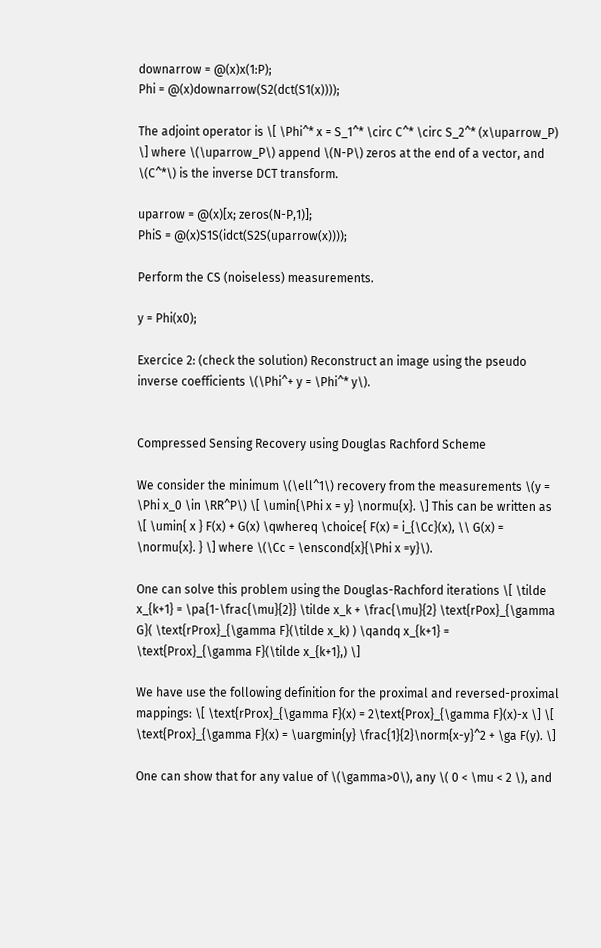downarrow = @(x)x(1:P);
Phi = @(x)downarrow(S2(dct(S1(x))));

The adjoint operator is \[ \Phi^* x = S_1^* \circ C^* \circ S_2^* (x\uparrow_P) \] where \(\uparrow_P\) append \(N-P\) zeros at the end of a vector, and \(C^*\) is the inverse DCT transform.

uparrow = @(x)[x; zeros(N-P,1)];
PhiS = @(x)S1S(idct(S2S(uparrow(x))));

Perform the CS (noiseless) measurements.

y = Phi(x0);

Exercice 2: (check the solution) Reconstruct an image using the pseudo inverse coefficients \(\Phi^+ y = \Phi^* y\).


Compressed Sensing Recovery using Douglas Rachford Scheme

We consider the minimum \(\ell^1\) recovery from the measurements \(y = \Phi x_0 \in \RR^P\) \[ \umin{\Phi x = y} \normu{x}. \] This can be written as \[ \umin{ x } F(x) + G(x) \qwhereq \choice{ F(x) = i_{\Cc}(x), \\ G(x) = \normu{x}. } \] where \(\Cc = \enscond{x}{\Phi x =y}\).

One can solve this problem using the Douglas-Rachford iterations \[ \tilde x_{k+1} = \pa{1-\frac{\mu}{2}} \tilde x_k + \frac{\mu}{2} \text{rPox}_{\gamma G}( \text{rProx}_{\gamma F}(\tilde x_k) ) \qandq x_{k+1} = \text{Prox}_{\gamma F}(\tilde x_{k+1},) \]

We have use the following definition for the proximal and reversed-proximal mappings: \[ \text{rProx}_{\gamma F}(x) = 2\text{Prox}_{\gamma F}(x)-x \] \[ \text{Prox}_{\gamma F}(x) = \uargmin{y} \frac{1}{2}\norm{x-y}^2 + \ga F(y). \]

One can show that for any value of \(\gamma>0\), any \( 0 < \mu < 2 \), and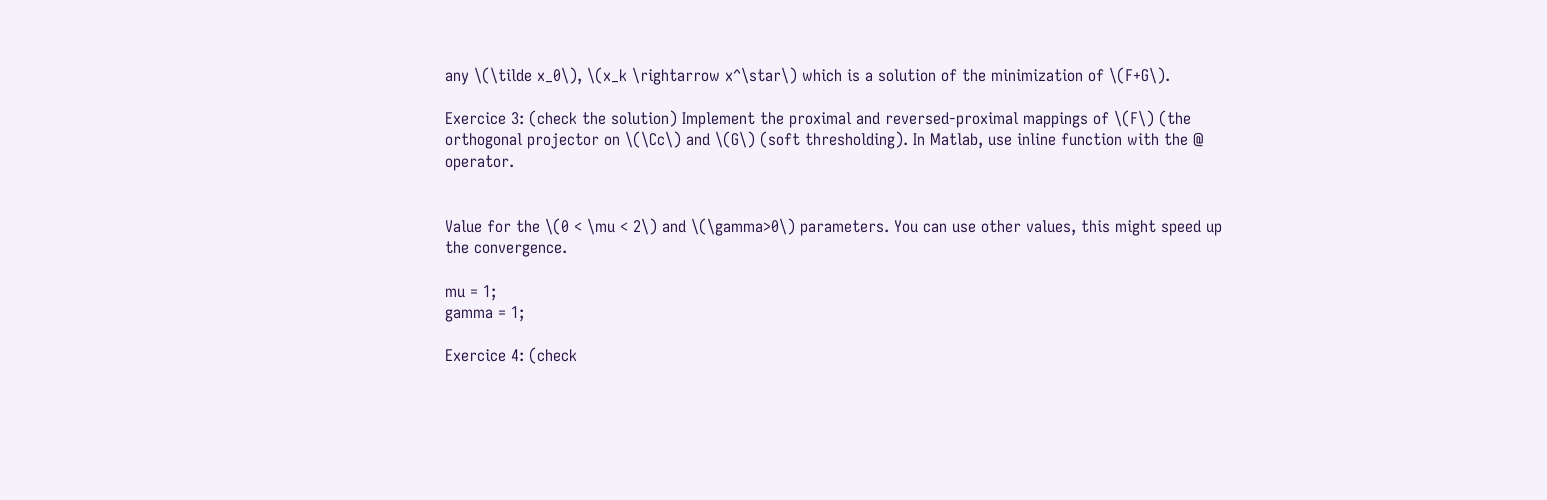any \(\tilde x_0\), \(x_k \rightarrow x^\star\) which is a solution of the minimization of \(F+G\).

Exercice 3: (check the solution) Implement the proximal and reversed-proximal mappings of \(F\) (the orthogonal projector on \(\Cc\) and \(G\) (soft thresholding). In Matlab, use inline function with the @ operator.


Value for the \(0 < \mu < 2\) and \(\gamma>0\) parameters. You can use other values, this might speed up the convergence.

mu = 1;
gamma = 1;

Exercice 4: (check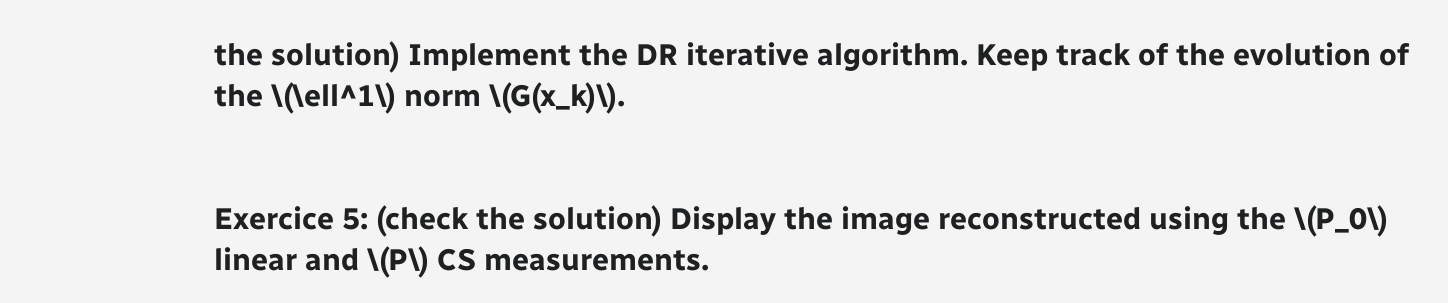the solution) Implement the DR iterative algorithm. Keep track of the evolution of the \(\ell^1\) norm \(G(x_k)\).


Exercice 5: (check the solution) Display the image reconstructed using the \(P_0\) linear and \(P\) CS measurements.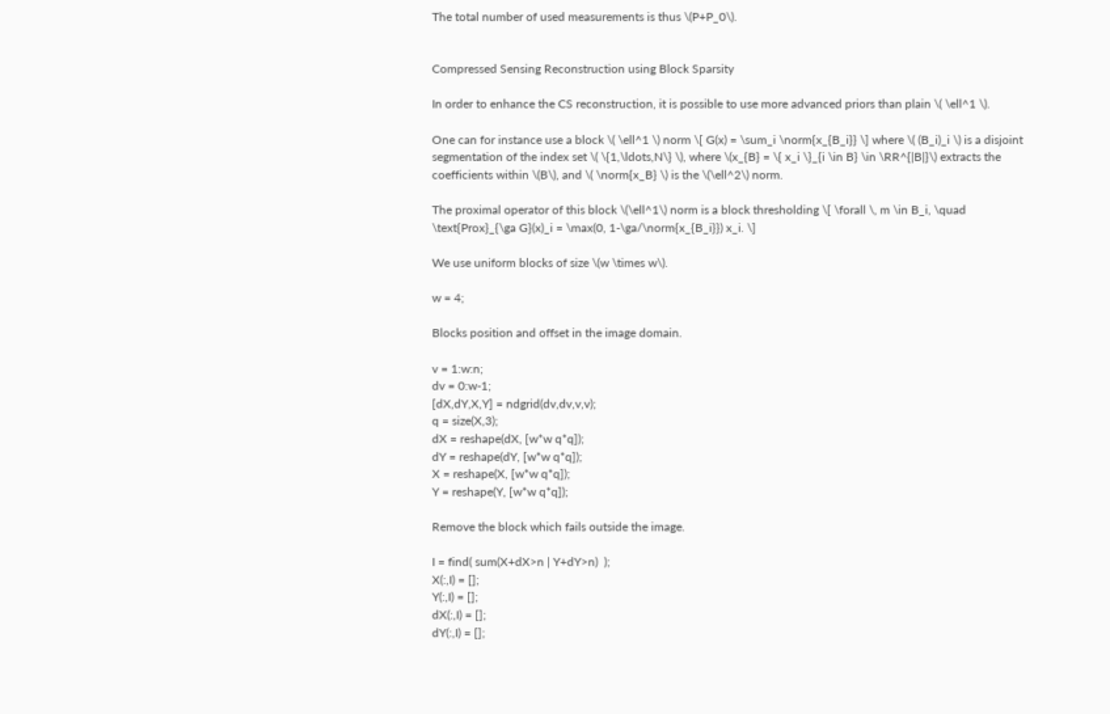The total number of used measurements is thus \(P+P_0\).


Compressed Sensing Reconstruction using Block Sparsity

In order to enhance the CS reconstruction, it is possible to use more advanced priors than plain \( \ell^1 \).

One can for instance use a block \( \ell^1 \) norm \[ G(x) = \sum_i \norm{x_{B_i}} \] where \( (B_i)_i \) is a disjoint segmentation of the index set \( \{1,\ldots,N\} \), where \(x_{B} = \{ x_i \}_{i \in B} \in \RR^{|B|}\) extracts the coefficients within \(B\), and \( \norm{x_B} \) is the \(\ell^2\) norm.

The proximal operator of this block \(\ell^1\) norm is a block thresholding \[ \forall \, m \in B_i, \quad \text{Prox}_{\ga G}(x)_i = \max(0, 1-\ga/\norm{x_{B_i}}) x_i. \]

We use uniform blocks of size \(w \times w\).

w = 4;

Blocks position and offset in the image domain.

v = 1:w:n;
dv = 0:w-1;
[dX,dY,X,Y] = ndgrid(dv,dv,v,v);
q = size(X,3);
dX = reshape(dX, [w*w q*q]);
dY = reshape(dY, [w*w q*q]);
X = reshape(X, [w*w q*q]);
Y = reshape(Y, [w*w q*q]);

Remove the block which fails outside the image.

I = find( sum(X+dX>n | Y+dY>n)  );
X(:,I) = [];
Y(:,I) = [];
dX(:,I) = [];
dY(:,I) = [];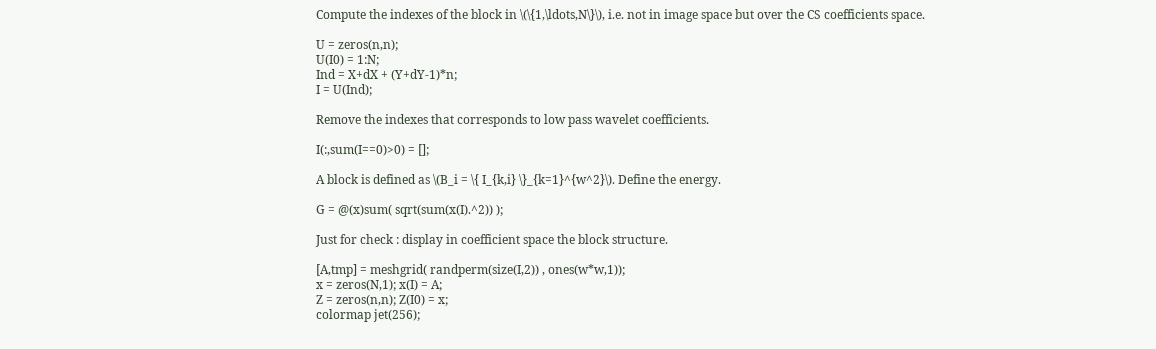Compute the indexes of the block in \(\{1,\ldots,N\}\), i.e. not in image space but over the CS coefficients space.

U = zeros(n,n);
U(I0) = 1:N;
Ind = X+dX + (Y+dY-1)*n;
I = U(Ind);

Remove the indexes that corresponds to low pass wavelet coefficients.

I(:,sum(I==0)>0) = [];

A block is defined as \(B_i = \{ I_{k,i} \}_{k=1}^{w^2}\). Define the energy.

G = @(x)sum( sqrt(sum(x(I).^2)) );

Just for check : display in coefficient space the block structure.

[A,tmp] = meshgrid( randperm(size(I,2)) , ones(w*w,1));
x = zeros(N,1); x(I) = A;
Z = zeros(n,n); Z(I0) = x;
colormap jet(256);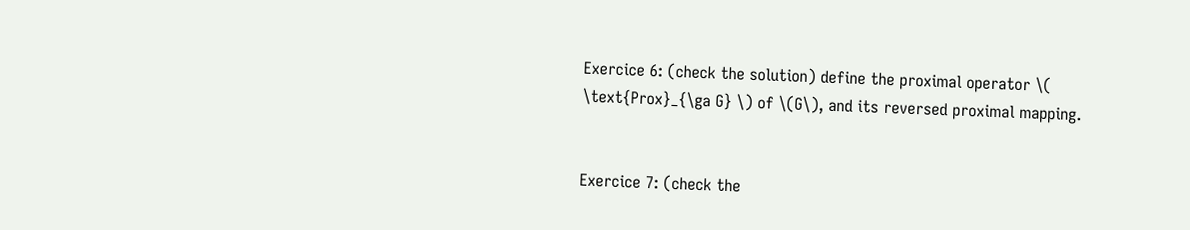Exercice 6: (check the solution) define the proximal operator \( \text{Prox}_{\ga G} \) of \(G\), and its reversed proximal mapping.


Exercice 7: (check the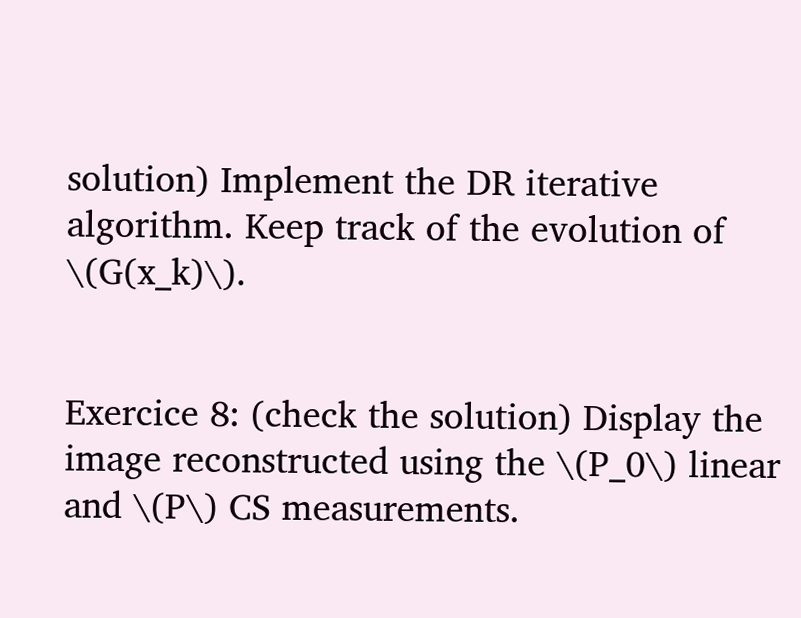solution) Implement the DR iterative algorithm. Keep track of the evolution of \(G(x_k)\).


Exercice 8: (check the solution) Display the image reconstructed using the \(P_0\) linear and \(P\) CS measurements.